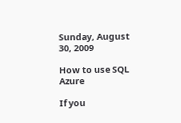Sunday, August 30, 2009

How to use SQL Azure

If you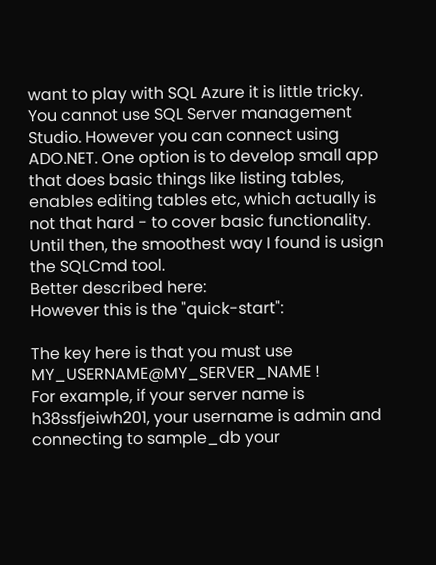want to play with SQL Azure it is little tricky. You cannot use SQL Server management Studio. However you can connect using ADO.NET. One option is to develop small app that does basic things like listing tables, enables editing tables etc, which actually is not that hard - to cover basic functionality.
Until then, the smoothest way I found is usign the SQLCmd tool.
Better described here:
However this is the "quick-start":

The key here is that you must use MY_USERNAME@MY_SERVER_NAME !
For example, if your server name is h38ssfjeiwh201, your username is admin and connecting to sample_db your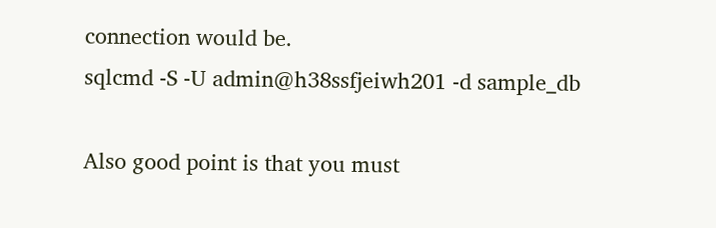connection would be.
sqlcmd -S -U admin@h38ssfjeiwh201 -d sample_db

Also good point is that you must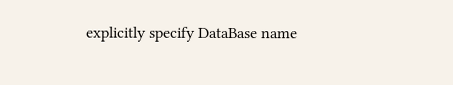explicitly specify DataBase name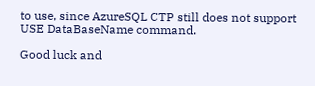to use, since AzureSQL CTP still does not support USE DataBaseName command.

Good luck and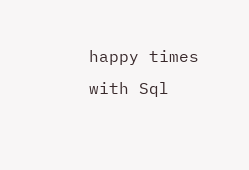happy times with Sql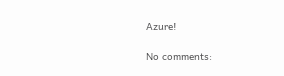Azure!

No comments: